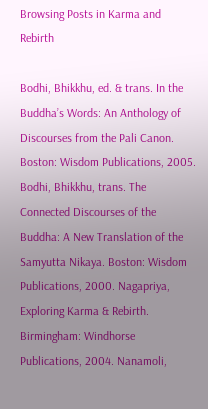Browsing Posts in Karma and Rebirth

Bodhi, Bhikkhu, ed. & trans. In the Buddha’s Words: An Anthology of Discourses from the Pali Canon. Boston: Wisdom Publications, 2005. Bodhi, Bhikkhu, trans. The Connected Discourses of the Buddha: A New Translation of the Samyutta Nikaya. Boston: Wisdom Publications, 2000. Nagapriya, Exploring Karma & Rebirth. Birmingham: Windhorse Publications, 2004. Nanamoli,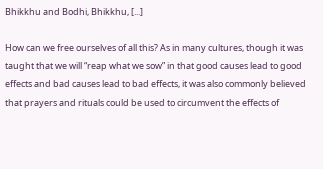Bhikkhu and Bodhi, Bhikkhu, [...]

How can we free ourselves of all this? As in many cultures, though it was taught that we will “reap what we sow” in that good causes lead to good effects and bad causes lead to bad effects, it was also commonly believed that prayers and rituals could be used to circumvent the effects of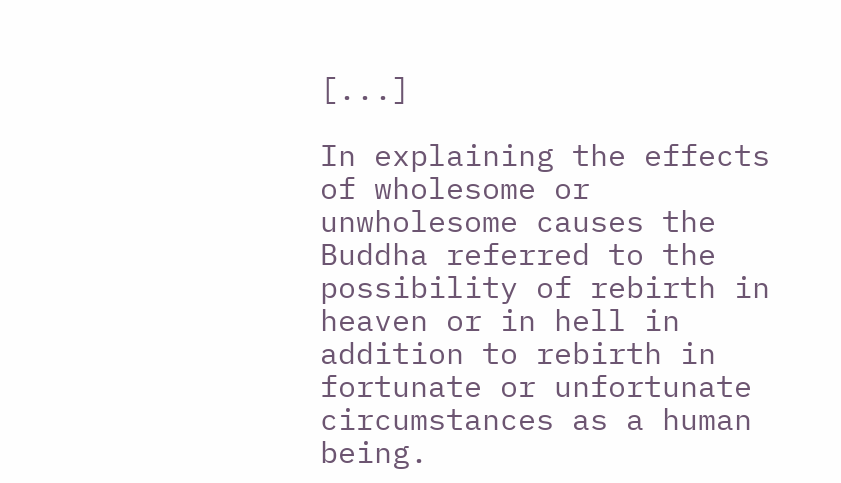[...]

In explaining the effects of wholesome or unwholesome causes the Buddha referred to the possibility of rebirth in heaven or in hell in addition to rebirth in fortunate or unfortunate circumstances as a human being.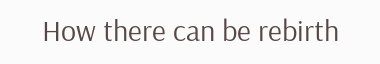How there can be rebirth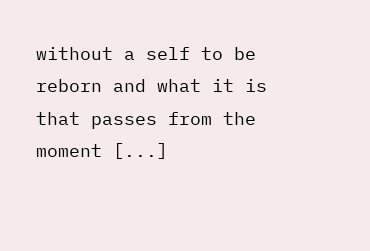without a self to be reborn and what it is that passes from the moment [...]